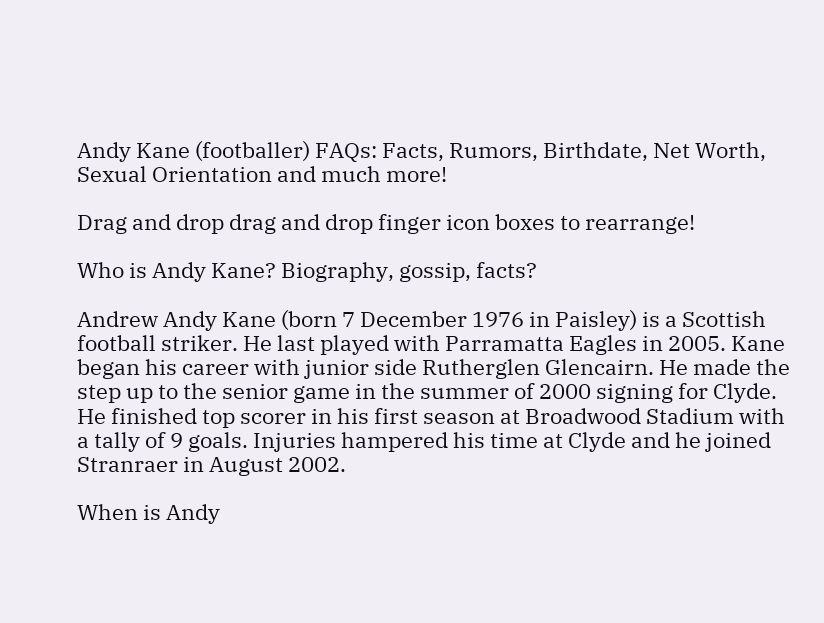Andy Kane (footballer) FAQs: Facts, Rumors, Birthdate, Net Worth, Sexual Orientation and much more!

Drag and drop drag and drop finger icon boxes to rearrange!

Who is Andy Kane? Biography, gossip, facts?

Andrew Andy Kane (born 7 December 1976 in Paisley) is a Scottish football striker. He last played with Parramatta Eagles in 2005. Kane began his career with junior side Rutherglen Glencairn. He made the step up to the senior game in the summer of 2000 signing for Clyde. He finished top scorer in his first season at Broadwood Stadium with a tally of 9 goals. Injuries hampered his time at Clyde and he joined Stranraer in August 2002.

When is Andy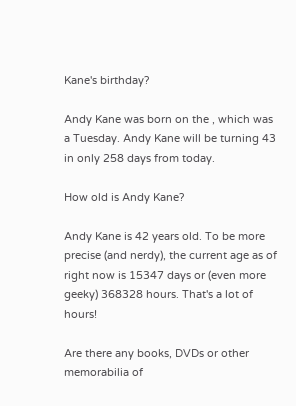Kane's birthday?

Andy Kane was born on the , which was a Tuesday. Andy Kane will be turning 43 in only 258 days from today.

How old is Andy Kane?

Andy Kane is 42 years old. To be more precise (and nerdy), the current age as of right now is 15347 days or (even more geeky) 368328 hours. That's a lot of hours!

Are there any books, DVDs or other memorabilia of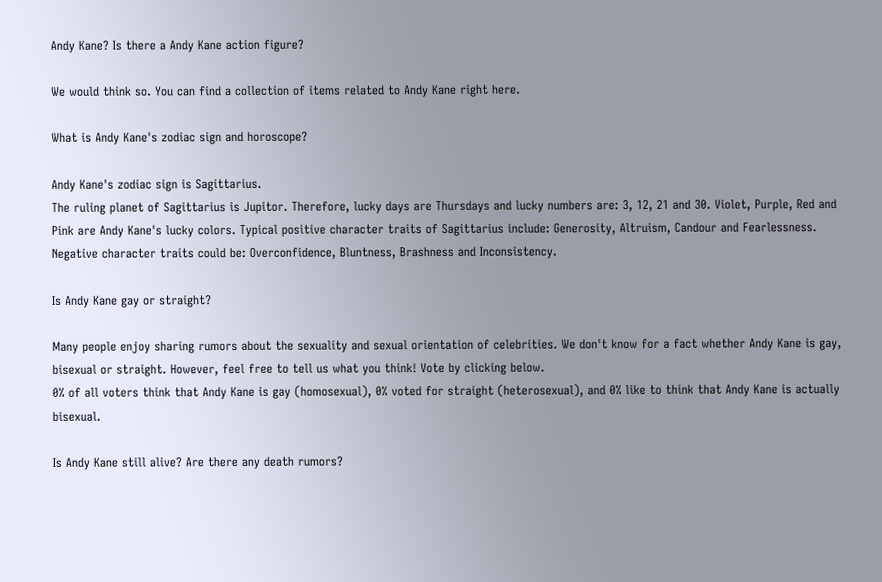Andy Kane? Is there a Andy Kane action figure?

We would think so. You can find a collection of items related to Andy Kane right here.

What is Andy Kane's zodiac sign and horoscope?

Andy Kane's zodiac sign is Sagittarius.
The ruling planet of Sagittarius is Jupitor. Therefore, lucky days are Thursdays and lucky numbers are: 3, 12, 21 and 30. Violet, Purple, Red and Pink are Andy Kane's lucky colors. Typical positive character traits of Sagittarius include: Generosity, Altruism, Candour and Fearlessness. Negative character traits could be: Overconfidence, Bluntness, Brashness and Inconsistency.

Is Andy Kane gay or straight?

Many people enjoy sharing rumors about the sexuality and sexual orientation of celebrities. We don't know for a fact whether Andy Kane is gay, bisexual or straight. However, feel free to tell us what you think! Vote by clicking below.
0% of all voters think that Andy Kane is gay (homosexual), 0% voted for straight (heterosexual), and 0% like to think that Andy Kane is actually bisexual.

Is Andy Kane still alive? Are there any death rumors?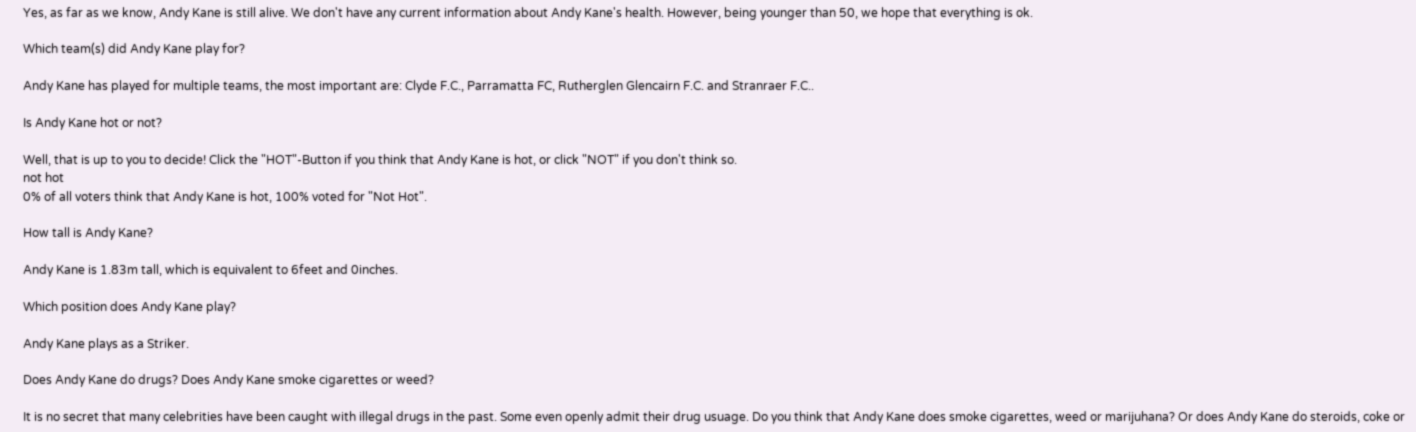Yes, as far as we know, Andy Kane is still alive. We don't have any current information about Andy Kane's health. However, being younger than 50, we hope that everything is ok.

Which team(s) did Andy Kane play for?

Andy Kane has played for multiple teams, the most important are: Clyde F.C., Parramatta FC, Rutherglen Glencairn F.C. and Stranraer F.C..

Is Andy Kane hot or not?

Well, that is up to you to decide! Click the "HOT"-Button if you think that Andy Kane is hot, or click "NOT" if you don't think so.
not hot
0% of all voters think that Andy Kane is hot, 100% voted for "Not Hot".

How tall is Andy Kane?

Andy Kane is 1.83m tall, which is equivalent to 6feet and 0inches.

Which position does Andy Kane play?

Andy Kane plays as a Striker.

Does Andy Kane do drugs? Does Andy Kane smoke cigarettes or weed?

It is no secret that many celebrities have been caught with illegal drugs in the past. Some even openly admit their drug usuage. Do you think that Andy Kane does smoke cigarettes, weed or marijuhana? Or does Andy Kane do steroids, coke or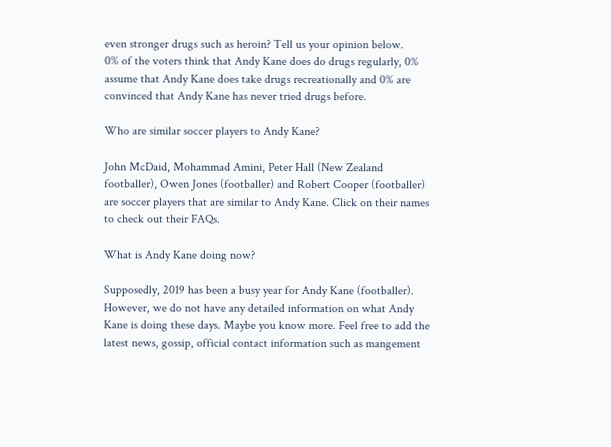even stronger drugs such as heroin? Tell us your opinion below.
0% of the voters think that Andy Kane does do drugs regularly, 0% assume that Andy Kane does take drugs recreationally and 0% are convinced that Andy Kane has never tried drugs before.

Who are similar soccer players to Andy Kane?

John McDaid, Mohammad Amini, Peter Hall (New Zealand footballer), Owen Jones (footballer) and Robert Cooper (footballer) are soccer players that are similar to Andy Kane. Click on their names to check out their FAQs.

What is Andy Kane doing now?

Supposedly, 2019 has been a busy year for Andy Kane (footballer). However, we do not have any detailed information on what Andy Kane is doing these days. Maybe you know more. Feel free to add the latest news, gossip, official contact information such as mangement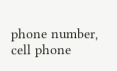phone number, cell phone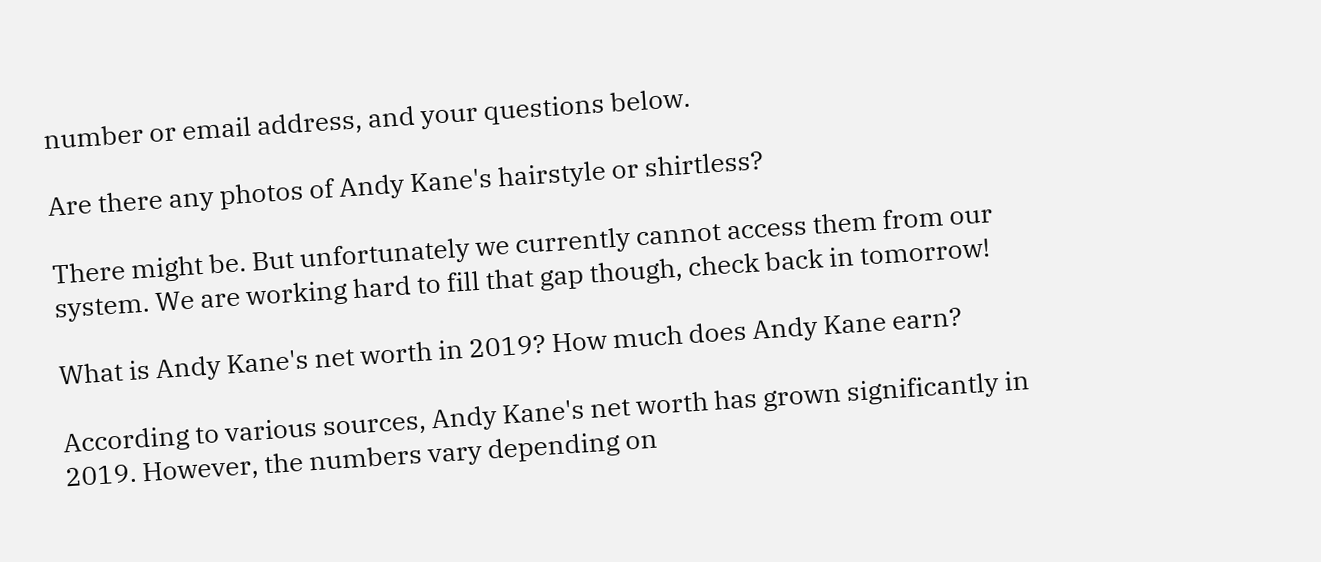number or email address, and your questions below.

Are there any photos of Andy Kane's hairstyle or shirtless?

There might be. But unfortunately we currently cannot access them from our system. We are working hard to fill that gap though, check back in tomorrow!

What is Andy Kane's net worth in 2019? How much does Andy Kane earn?

According to various sources, Andy Kane's net worth has grown significantly in 2019. However, the numbers vary depending on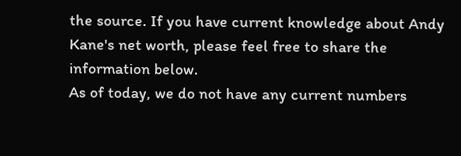the source. If you have current knowledge about Andy Kane's net worth, please feel free to share the information below.
As of today, we do not have any current numbers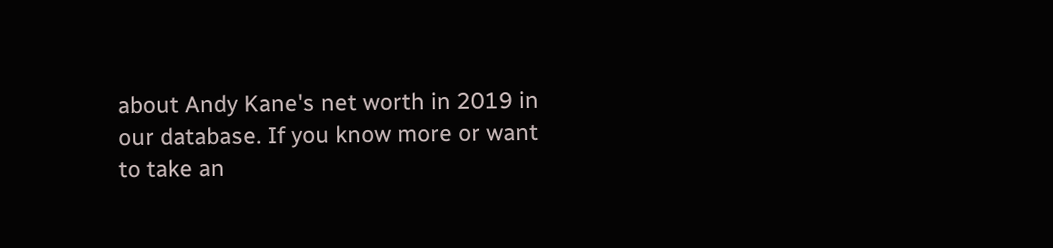about Andy Kane's net worth in 2019 in our database. If you know more or want to take an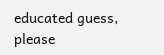educated guess, please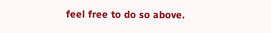feel free to do so above.